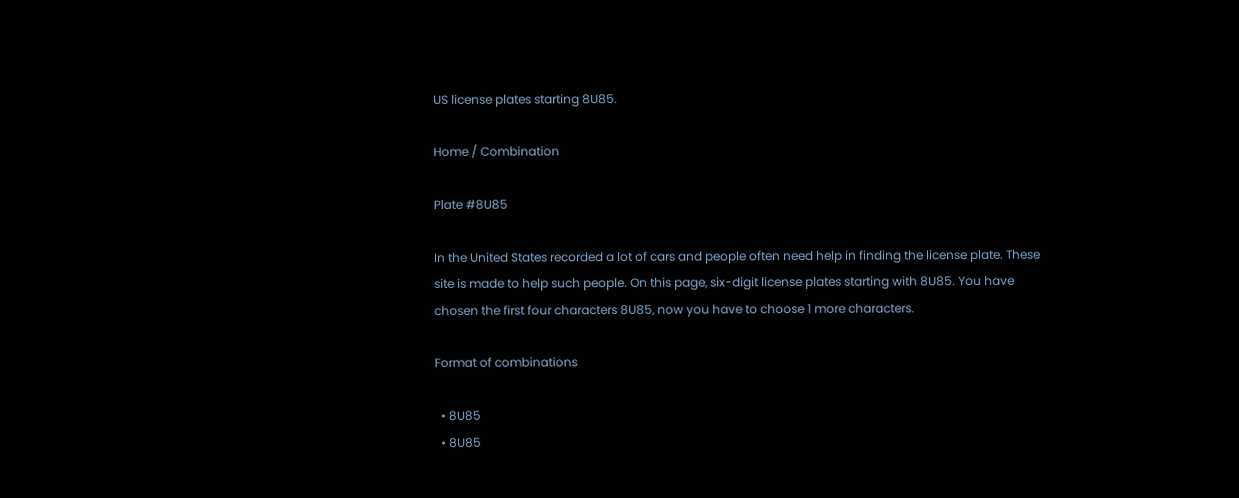US license plates starting 8U85.

Home / Combination

Plate #8U85

In the United States recorded a lot of cars and people often need help in finding the license plate. These site is made to help such people. On this page, six-digit license plates starting with 8U85. You have chosen the first four characters 8U85, now you have to choose 1 more characters.

Format of combinations

  • 8U85
  • 8U85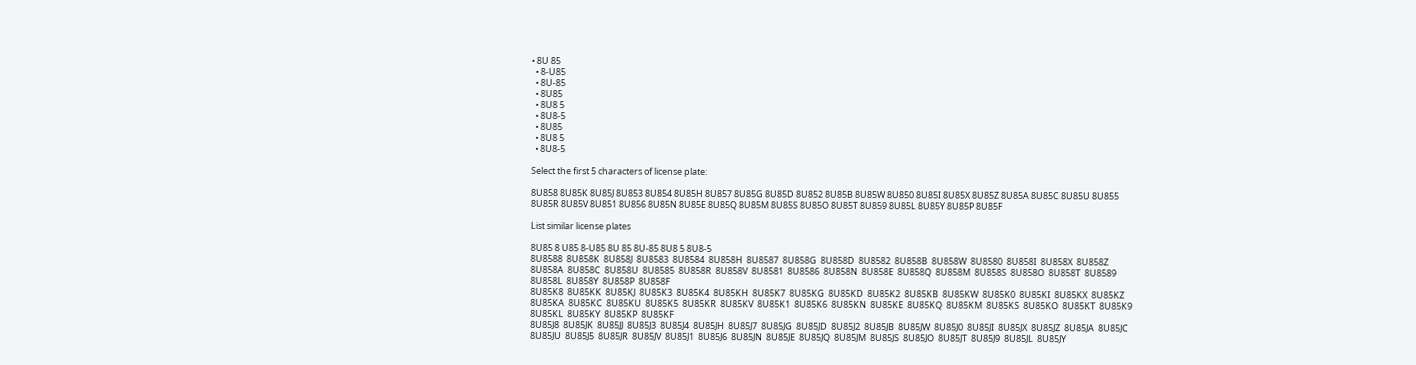• 8U 85
  • 8-U85
  • 8U-85
  • 8U85
  • 8U8 5
  • 8U8-5
  • 8U85
  • 8U8 5
  • 8U8-5

Select the first 5 characters of license plate:

8U858 8U85K 8U85J 8U853 8U854 8U85H 8U857 8U85G 8U85D 8U852 8U85B 8U85W 8U850 8U85I 8U85X 8U85Z 8U85A 8U85C 8U85U 8U855 8U85R 8U85V 8U851 8U856 8U85N 8U85E 8U85Q 8U85M 8U85S 8U85O 8U85T 8U859 8U85L 8U85Y 8U85P 8U85F

List similar license plates

8U85 8 U85 8-U85 8U 85 8U-85 8U8 5 8U8-5
8U8588  8U858K  8U858J  8U8583  8U8584  8U858H  8U8587  8U858G  8U858D  8U8582  8U858B  8U858W  8U8580  8U858I  8U858X  8U858Z  8U858A  8U858C  8U858U  8U8585  8U858R  8U858V  8U8581  8U8586  8U858N  8U858E  8U858Q  8U858M  8U858S  8U858O  8U858T  8U8589  8U858L  8U858Y  8U858P  8U858F
8U85K8  8U85KK  8U85KJ  8U85K3  8U85K4  8U85KH  8U85K7  8U85KG  8U85KD  8U85K2  8U85KB  8U85KW  8U85K0  8U85KI  8U85KX  8U85KZ  8U85KA  8U85KC  8U85KU  8U85K5  8U85KR  8U85KV  8U85K1  8U85K6  8U85KN  8U85KE  8U85KQ  8U85KM  8U85KS  8U85KO  8U85KT  8U85K9  8U85KL  8U85KY  8U85KP  8U85KF
8U85J8  8U85JK  8U85JJ  8U85J3  8U85J4  8U85JH  8U85J7  8U85JG  8U85JD  8U85J2  8U85JB  8U85JW  8U85J0  8U85JI  8U85JX  8U85JZ  8U85JA  8U85JC  8U85JU  8U85J5  8U85JR  8U85JV  8U85J1  8U85J6  8U85JN  8U85JE  8U85JQ  8U85JM  8U85JS  8U85JO  8U85JT  8U85J9  8U85JL  8U85JY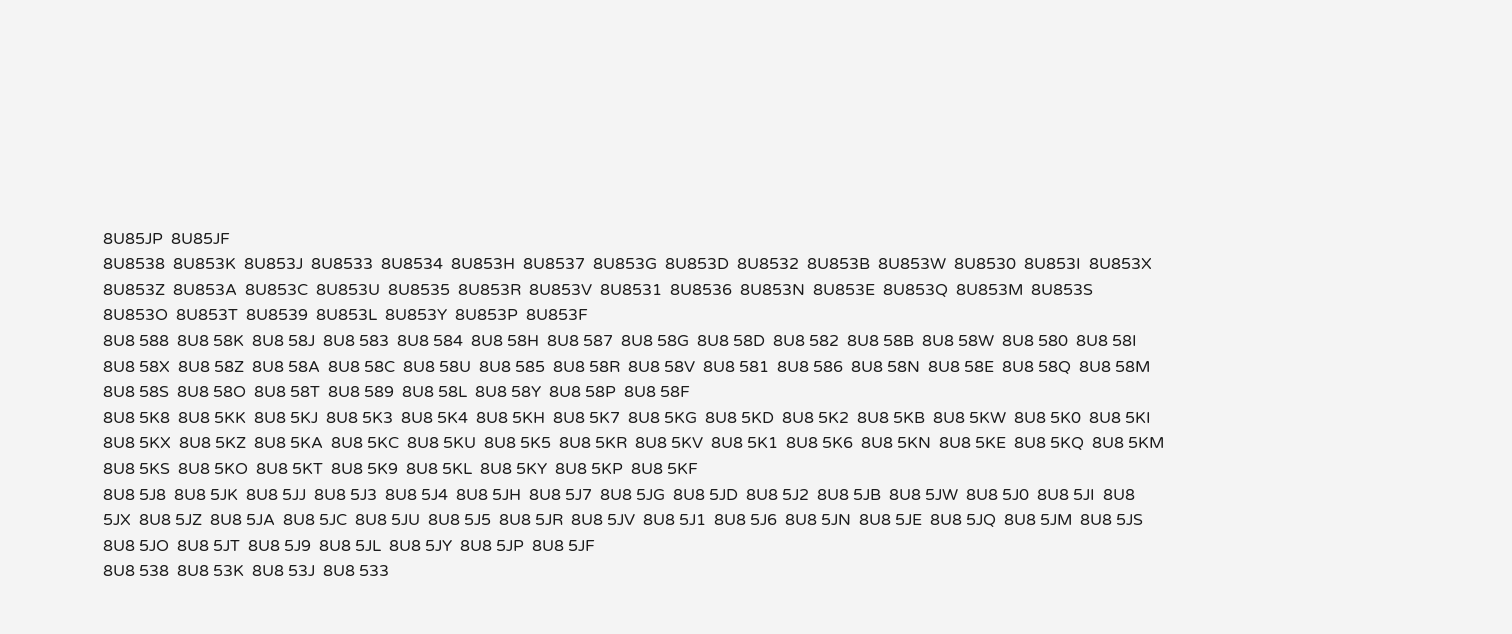8U85JP  8U85JF
8U8538  8U853K  8U853J  8U8533  8U8534  8U853H  8U8537  8U853G  8U853D  8U8532  8U853B  8U853W  8U8530  8U853I  8U853X  8U853Z  8U853A  8U853C  8U853U  8U8535  8U853R  8U853V  8U8531  8U8536  8U853N  8U853E  8U853Q  8U853M  8U853S  8U853O  8U853T  8U8539  8U853L  8U853Y  8U853P  8U853F
8U8 588  8U8 58K  8U8 58J  8U8 583  8U8 584  8U8 58H  8U8 587  8U8 58G  8U8 58D  8U8 582  8U8 58B  8U8 58W  8U8 580  8U8 58I  8U8 58X  8U8 58Z  8U8 58A  8U8 58C  8U8 58U  8U8 585  8U8 58R  8U8 58V  8U8 581  8U8 586  8U8 58N  8U8 58E  8U8 58Q  8U8 58M  8U8 58S  8U8 58O  8U8 58T  8U8 589  8U8 58L  8U8 58Y  8U8 58P  8U8 58F
8U8 5K8  8U8 5KK  8U8 5KJ  8U8 5K3  8U8 5K4  8U8 5KH  8U8 5K7  8U8 5KG  8U8 5KD  8U8 5K2  8U8 5KB  8U8 5KW  8U8 5K0  8U8 5KI  8U8 5KX  8U8 5KZ  8U8 5KA  8U8 5KC  8U8 5KU  8U8 5K5  8U8 5KR  8U8 5KV  8U8 5K1  8U8 5K6  8U8 5KN  8U8 5KE  8U8 5KQ  8U8 5KM  8U8 5KS  8U8 5KO  8U8 5KT  8U8 5K9  8U8 5KL  8U8 5KY  8U8 5KP  8U8 5KF
8U8 5J8  8U8 5JK  8U8 5JJ  8U8 5J3  8U8 5J4  8U8 5JH  8U8 5J7  8U8 5JG  8U8 5JD  8U8 5J2  8U8 5JB  8U8 5JW  8U8 5J0  8U8 5JI  8U8 5JX  8U8 5JZ  8U8 5JA  8U8 5JC  8U8 5JU  8U8 5J5  8U8 5JR  8U8 5JV  8U8 5J1  8U8 5J6  8U8 5JN  8U8 5JE  8U8 5JQ  8U8 5JM  8U8 5JS  8U8 5JO  8U8 5JT  8U8 5J9  8U8 5JL  8U8 5JY  8U8 5JP  8U8 5JF
8U8 538  8U8 53K  8U8 53J  8U8 533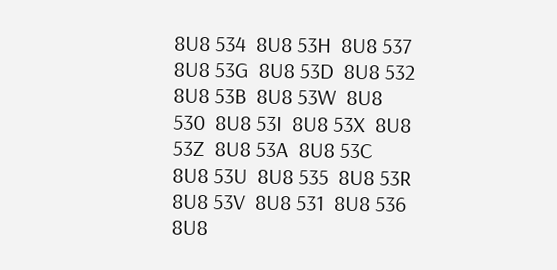8U8 534  8U8 53H  8U8 537  8U8 53G  8U8 53D  8U8 532  8U8 53B  8U8 53W  8U8 530  8U8 53I  8U8 53X  8U8 53Z  8U8 53A  8U8 53C  8U8 53U  8U8 535  8U8 53R  8U8 53V  8U8 531  8U8 536  8U8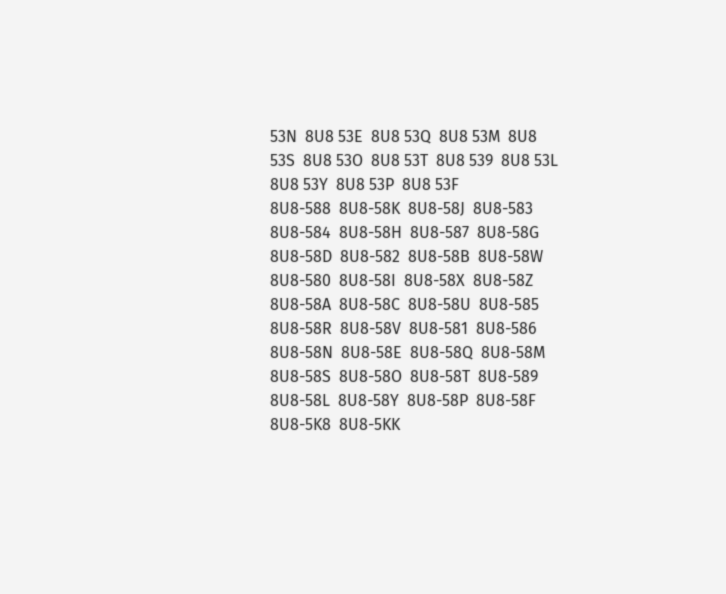53N  8U8 53E  8U8 53Q  8U8 53M  8U8 53S  8U8 53O  8U8 53T  8U8 539  8U8 53L  8U8 53Y  8U8 53P  8U8 53F
8U8-588  8U8-58K  8U8-58J  8U8-583  8U8-584  8U8-58H  8U8-587  8U8-58G  8U8-58D  8U8-582  8U8-58B  8U8-58W  8U8-580  8U8-58I  8U8-58X  8U8-58Z  8U8-58A  8U8-58C  8U8-58U  8U8-585  8U8-58R  8U8-58V  8U8-581  8U8-586  8U8-58N  8U8-58E  8U8-58Q  8U8-58M  8U8-58S  8U8-58O  8U8-58T  8U8-589  8U8-58L  8U8-58Y  8U8-58P  8U8-58F
8U8-5K8  8U8-5KK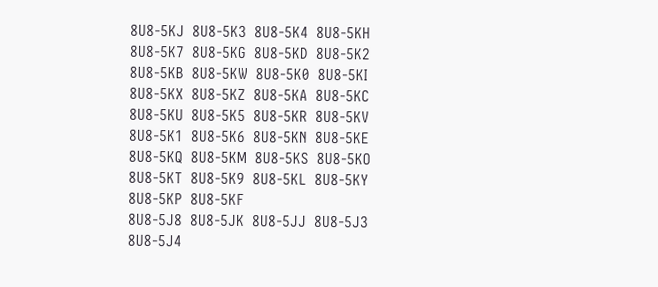8U8-5KJ  8U8-5K3  8U8-5K4  8U8-5KH  8U8-5K7  8U8-5KG  8U8-5KD  8U8-5K2  8U8-5KB  8U8-5KW  8U8-5K0  8U8-5KI  8U8-5KX  8U8-5KZ  8U8-5KA  8U8-5KC  8U8-5KU  8U8-5K5  8U8-5KR  8U8-5KV  8U8-5K1  8U8-5K6  8U8-5KN  8U8-5KE  8U8-5KQ  8U8-5KM  8U8-5KS  8U8-5KO  8U8-5KT  8U8-5K9  8U8-5KL  8U8-5KY  8U8-5KP  8U8-5KF
8U8-5J8  8U8-5JK  8U8-5JJ  8U8-5J3  8U8-5J4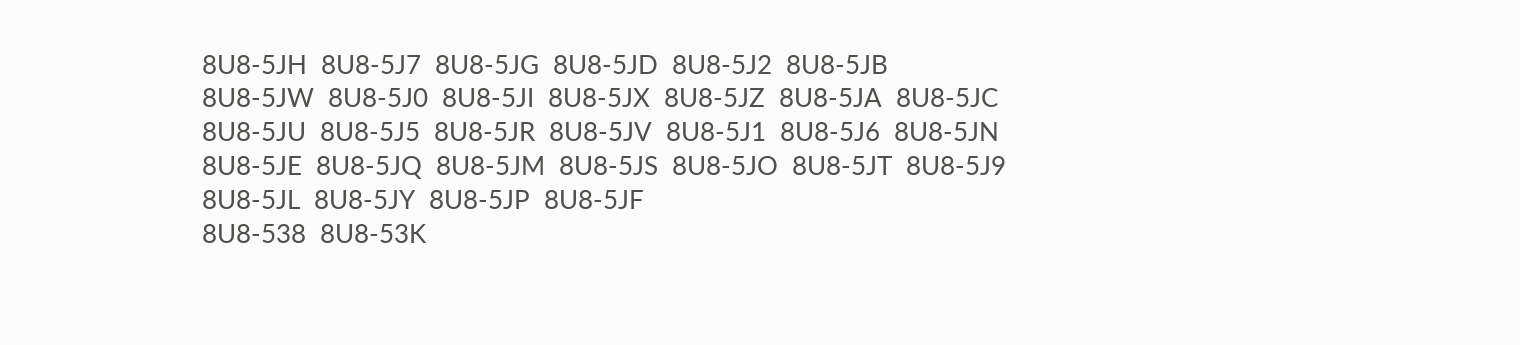8U8-5JH  8U8-5J7  8U8-5JG  8U8-5JD  8U8-5J2  8U8-5JB  8U8-5JW  8U8-5J0  8U8-5JI  8U8-5JX  8U8-5JZ  8U8-5JA  8U8-5JC  8U8-5JU  8U8-5J5  8U8-5JR  8U8-5JV  8U8-5J1  8U8-5J6  8U8-5JN  8U8-5JE  8U8-5JQ  8U8-5JM  8U8-5JS  8U8-5JO  8U8-5JT  8U8-5J9  8U8-5JL  8U8-5JY  8U8-5JP  8U8-5JF
8U8-538  8U8-53K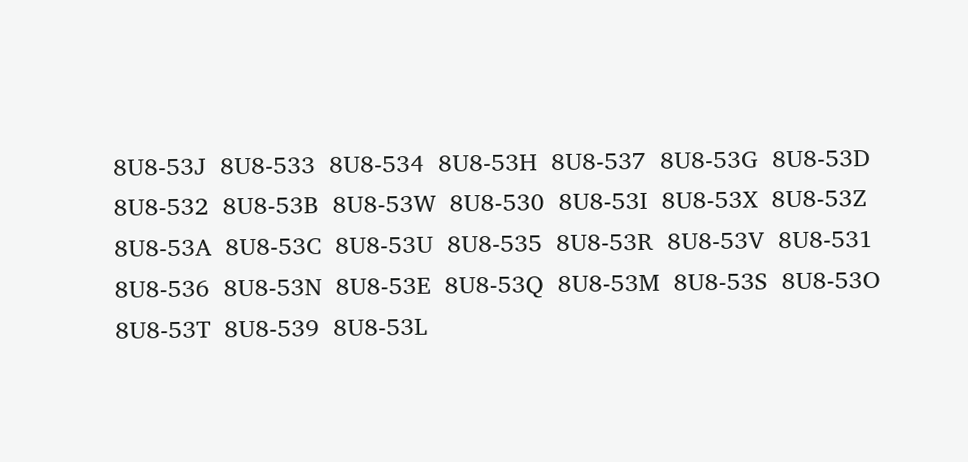8U8-53J  8U8-533  8U8-534  8U8-53H  8U8-537  8U8-53G  8U8-53D  8U8-532  8U8-53B  8U8-53W  8U8-530  8U8-53I  8U8-53X  8U8-53Z  8U8-53A  8U8-53C  8U8-53U  8U8-535  8U8-53R  8U8-53V  8U8-531  8U8-536  8U8-53N  8U8-53E  8U8-53Q  8U8-53M  8U8-53S  8U8-53O  8U8-53T  8U8-539  8U8-53L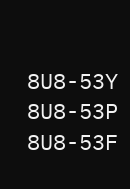8U8-53Y  8U8-53P  8U8-53F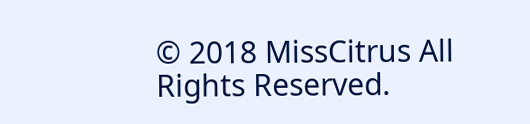© 2018 MissCitrus All Rights Reserved.